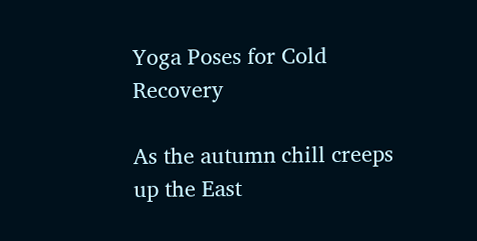Yoga Poses for Cold Recovery

As the autumn chill creeps up the East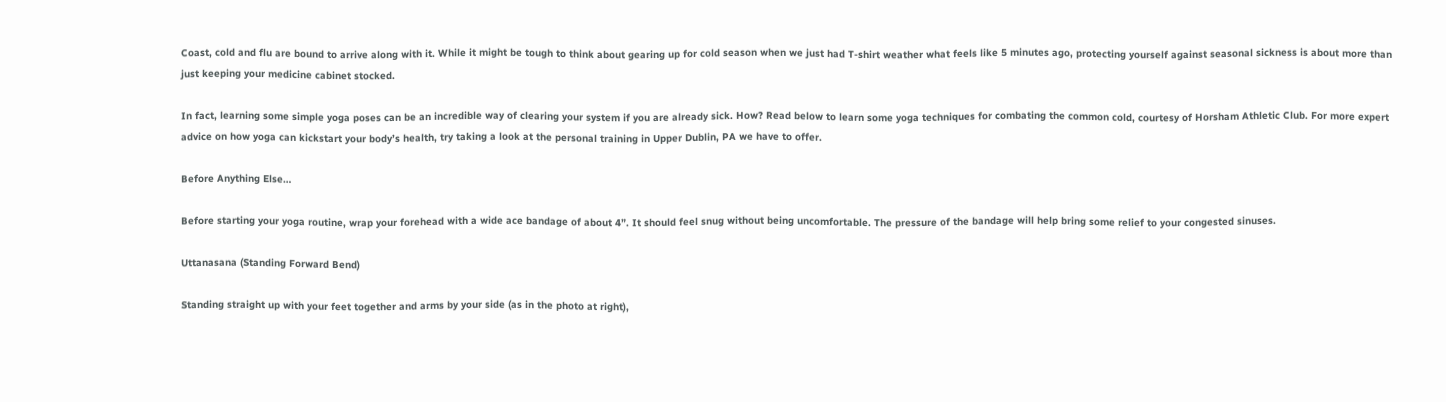Coast, cold and flu are bound to arrive along with it. While it might be tough to think about gearing up for cold season when we just had T-shirt weather what feels like 5 minutes ago, protecting yourself against seasonal sickness is about more than just keeping your medicine cabinet stocked.

In fact, learning some simple yoga poses can be an incredible way of clearing your system if you are already sick. How? Read below to learn some yoga techniques for combating the common cold, courtesy of Horsham Athletic Club. For more expert advice on how yoga can kickstart your body’s health, try taking a look at the personal training in Upper Dublin, PA we have to offer.

Before Anything Else…

Before starting your yoga routine, wrap your forehead with a wide ace bandage of about 4”. It should feel snug without being uncomfortable. The pressure of the bandage will help bring some relief to your congested sinuses.

Uttanasana (Standing Forward Bend)

Standing straight up with your feet together and arms by your side (as in the photo at right),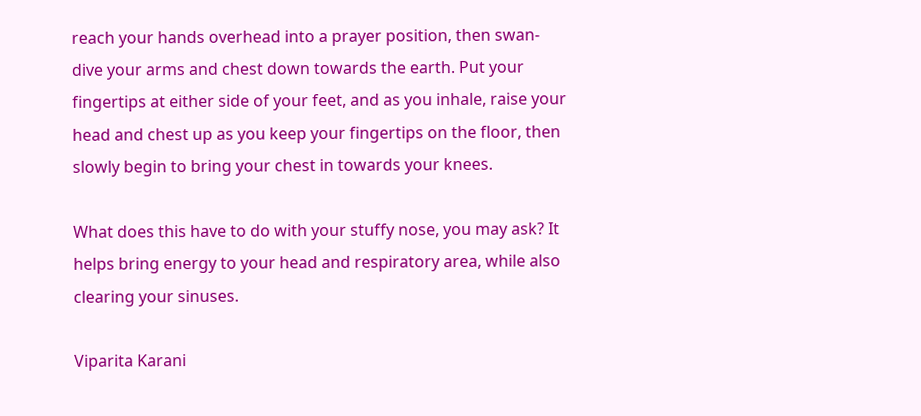reach your hands overhead into a prayer position, then swan-dive your arms and chest down towards the earth. Put your fingertips at either side of your feet, and as you inhale, raise your head and chest up as you keep your fingertips on the floor, then slowly begin to bring your chest in towards your knees.

What does this have to do with your stuffy nose, you may ask? It helps bring energy to your head and respiratory area, while also clearing your sinuses.

Viparita Karani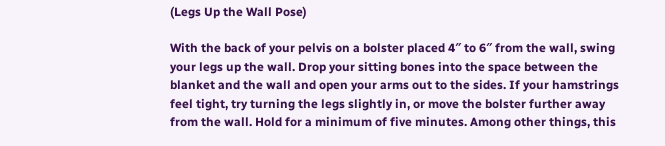(Legs Up the Wall Pose)

With the back of your pelvis on a bolster placed 4″ to 6″ from the wall, swing your legs up the wall. Drop your sitting bones into the space between the blanket and the wall and open your arms out to the sides. If your hamstrings feel tight, try turning the legs slightly in, or move the bolster further away from the wall. Hold for a minimum of five minutes. Among other things, this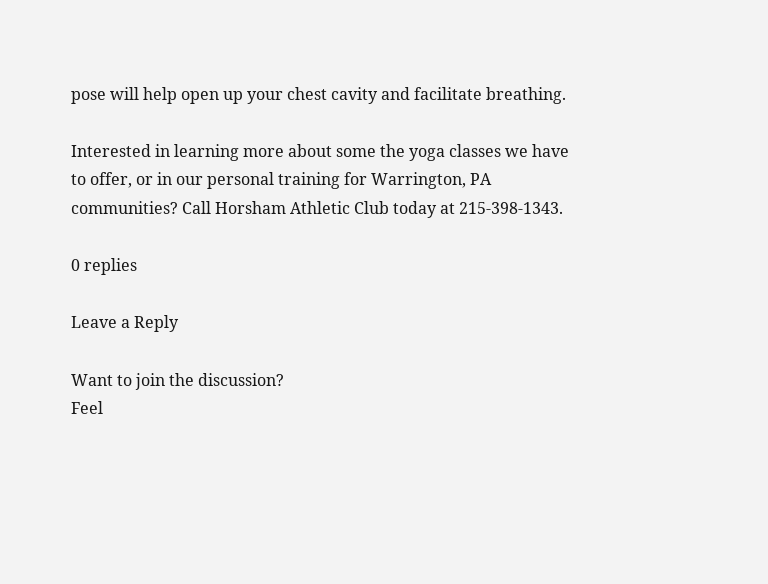pose will help open up your chest cavity and facilitate breathing.

Interested in learning more about some the yoga classes we have to offer, or in our personal training for Warrington, PA communities? Call Horsham Athletic Club today at 215-398-1343.

0 replies

Leave a Reply

Want to join the discussion?
Feel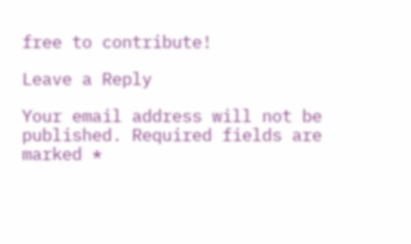free to contribute!

Leave a Reply

Your email address will not be published. Required fields are marked *